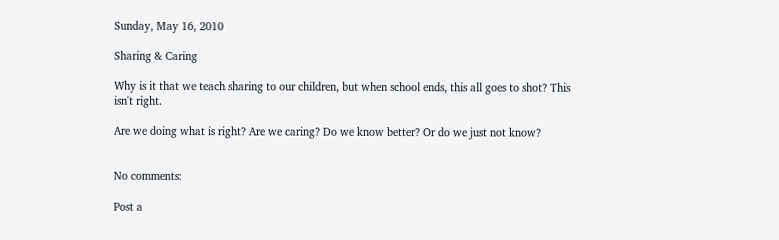Sunday, May 16, 2010

Sharing & Caring

Why is it that we teach sharing to our children, but when school ends, this all goes to shot? This isn't right.

Are we doing what is right? Are we caring? Do we know better? Or do we just not know?


No comments:

Post a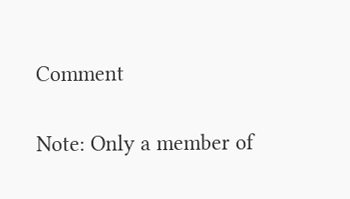Comment

Note: Only a member of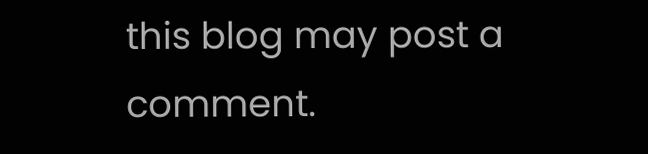this blog may post a comment.